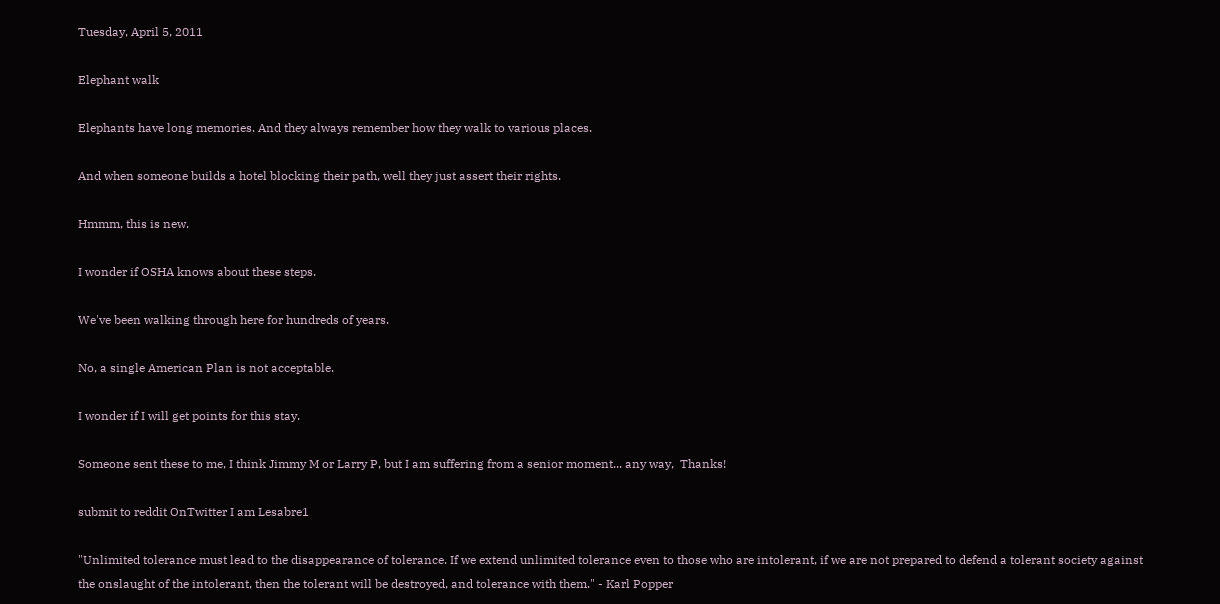Tuesday, April 5, 2011

Elephant walk

Elephants have long memories. And they always remember how they walk to various places.

And when someone builds a hotel blocking their path, well they just assert their rights.

Hmmm, this is new.

I wonder if OSHA knows about these steps.

We've been walking through here for hundreds of years.

No, a single American Plan is not acceptable.

I wonder if I will get points for this stay.

Someone sent these to me, I think Jimmy M or Larry P, but I am suffering from a senior moment... any way,  Thanks!

submit to reddit OnTwitter I am Lesabre1

"Unlimited tolerance must lead to the disappearance of tolerance. If we extend unlimited tolerance even to those who are intolerant, if we are not prepared to defend a tolerant society against the onslaught of the intolerant, then the tolerant will be destroyed, and tolerance with them." - Karl Popper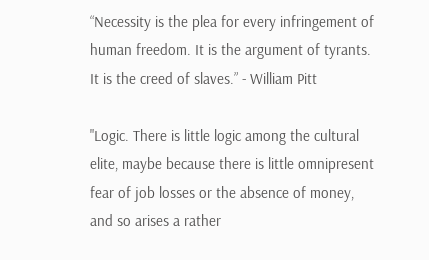“Necessity is the plea for every infringement of human freedom. It is the argument of tyrants. It is the creed of slaves.” - William Pitt

"Logic. There is little logic among the cultural elite, maybe because there is little omnipresent fear of job losses or the absence of money, and so arises a rather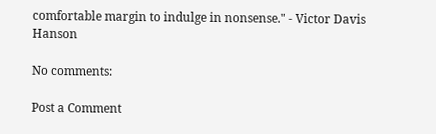comfortable margin to indulge in nonsense." - Victor Davis Hanson

No comments:

Post a Comment